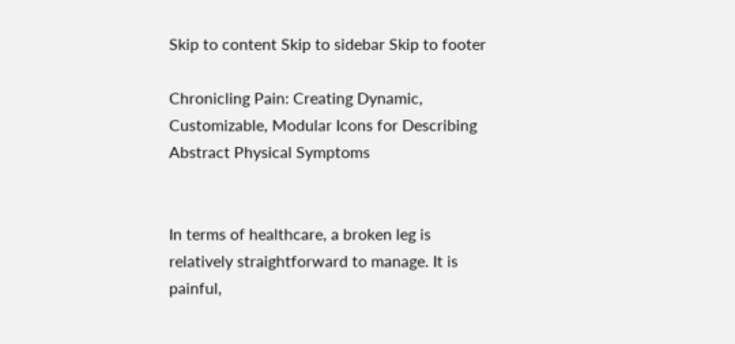Skip to content Skip to sidebar Skip to footer

Chronicling Pain: Creating Dynamic, Customizable, Modular Icons for Describing Abstract Physical Symptoms


In terms of healthcare, a broken leg is relatively straightforward to manage. It is painful,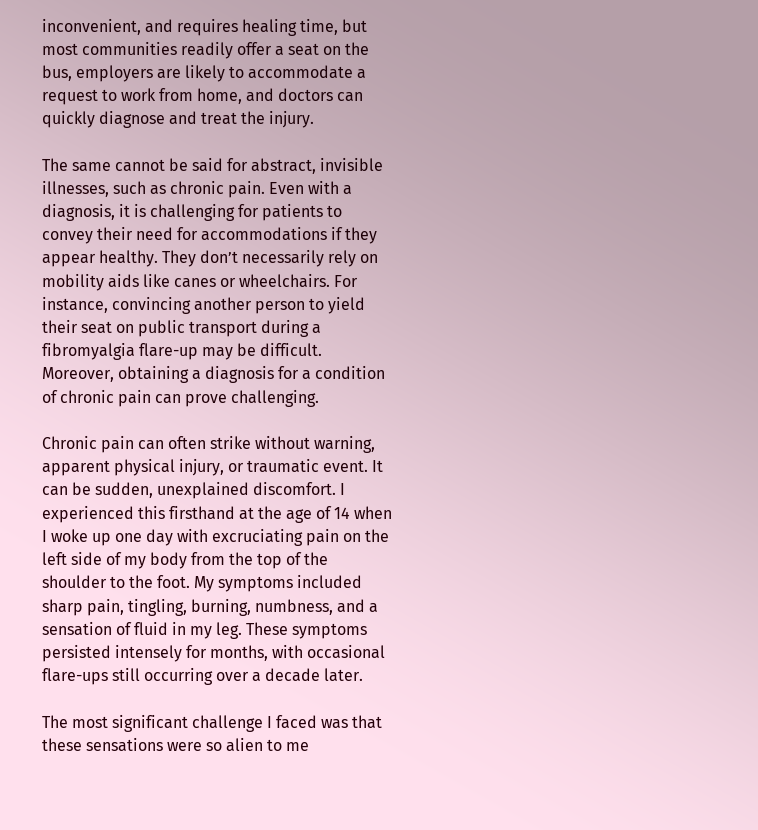inconvenient, and requires healing time, but most communities readily offer a seat on the bus, employers are likely to accommodate a request to work from home, and doctors can quickly diagnose and treat the injury.

The same cannot be said for abstract, invisible illnesses, such as chronic pain. Even with a diagnosis, it is challenging for patients to convey their need for accommodations if they appear healthy. They don’t necessarily rely on mobility aids like canes or wheelchairs. For instance, convincing another person to yield their seat on public transport during a fibromyalgia flare-up may be difficult. Moreover, obtaining a diagnosis for a condition of chronic pain can prove challenging.

Chronic pain can often strike without warning, apparent physical injury, or traumatic event. It can be sudden, unexplained discomfort. I experienced this firsthand at the age of 14 when I woke up one day with excruciating pain on the left side of my body from the top of the shoulder to the foot. My symptoms included sharp pain, tingling, burning, numbness, and a sensation of fluid in my leg. These symptoms persisted intensely for months, with occasional flare-ups still occurring over a decade later.

The most significant challenge I faced was that these sensations were so alien to me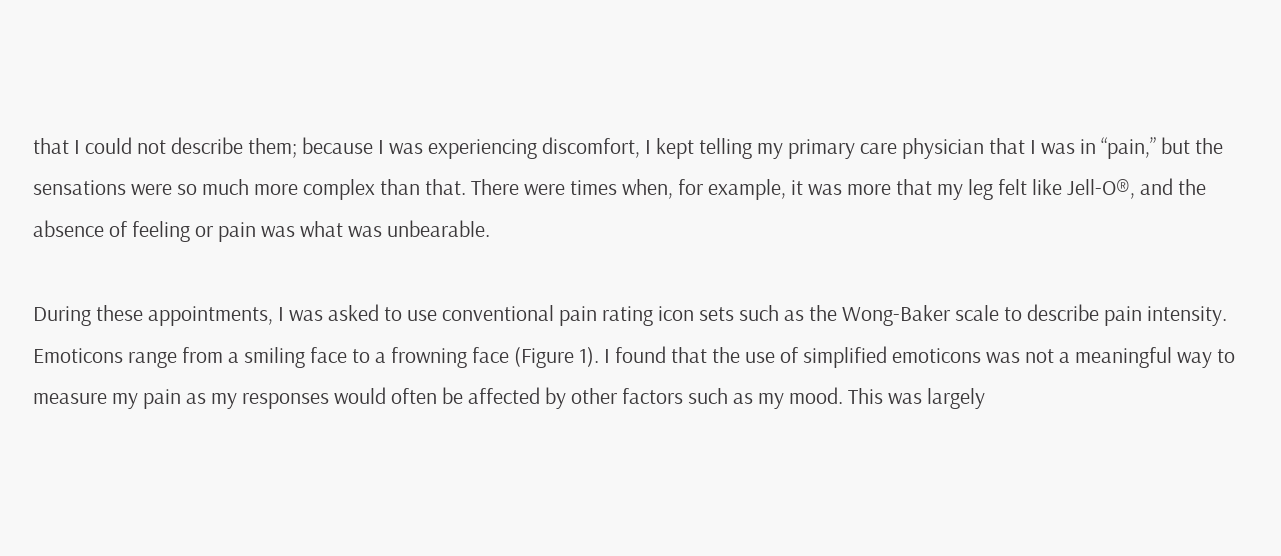that I could not describe them; because I was experiencing discomfort, I kept telling my primary care physician that I was in “pain,” but the sensations were so much more complex than that. There were times when, for example, it was more that my leg felt like Jell-O®, and the absence of feeling or pain was what was unbearable.

During these appointments, I was asked to use conventional pain rating icon sets such as the Wong-Baker scale to describe pain intensity. Emoticons range from a smiling face to a frowning face (Figure 1). I found that the use of simplified emoticons was not a meaningful way to measure my pain as my responses would often be affected by other factors such as my mood. This was largely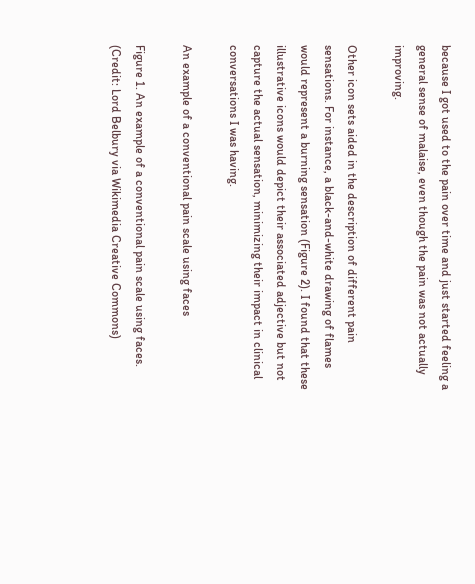because I got used to the pain over time and just started feeling a general sense of malaise, even though the pain was not actually improving.

Other icon sets aided in the description of different pain sensations. For instance, a black-and-white drawing of flames would represent a burning sensation (Figure 2). I found that these illustrative icons would depict their associated adjective but not capture the actual sensation, minimizing their impact in clinical conversations I was having.

An example of a conventional pain scale using faces

Figure 1. An example of a conventional pain scale using faces. (Credit: Lord Belbury via Wikimedia Creative Commons)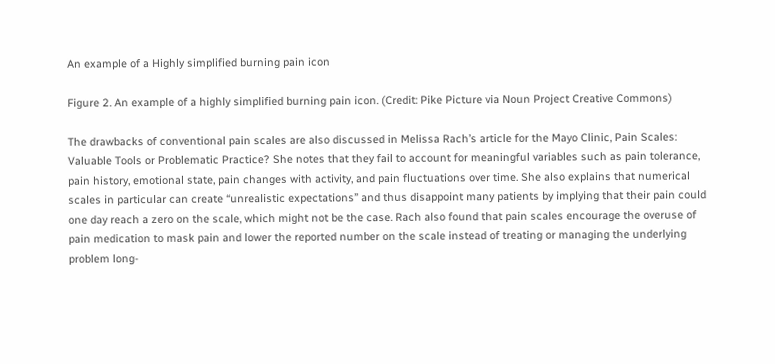An example of a Highly simplified burning pain icon

Figure 2. An example of a highly simplified burning pain icon. (Credit: Pike Picture via Noun Project Creative Commons)

The drawbacks of conventional pain scales are also discussed in Melissa Rach’s article for the Mayo Clinic, Pain Scales: Valuable Tools or Problematic Practice? She notes that they fail to account for meaningful variables such as pain tolerance, pain history, emotional state, pain changes with activity, and pain fluctuations over time. She also explains that numerical scales in particular can create “unrealistic expectations” and thus disappoint many patients by implying that their pain could one day reach a zero on the scale, which might not be the case. Rach also found that pain scales encourage the overuse of pain medication to mask pain and lower the reported number on the scale instead of treating or managing the underlying problem long-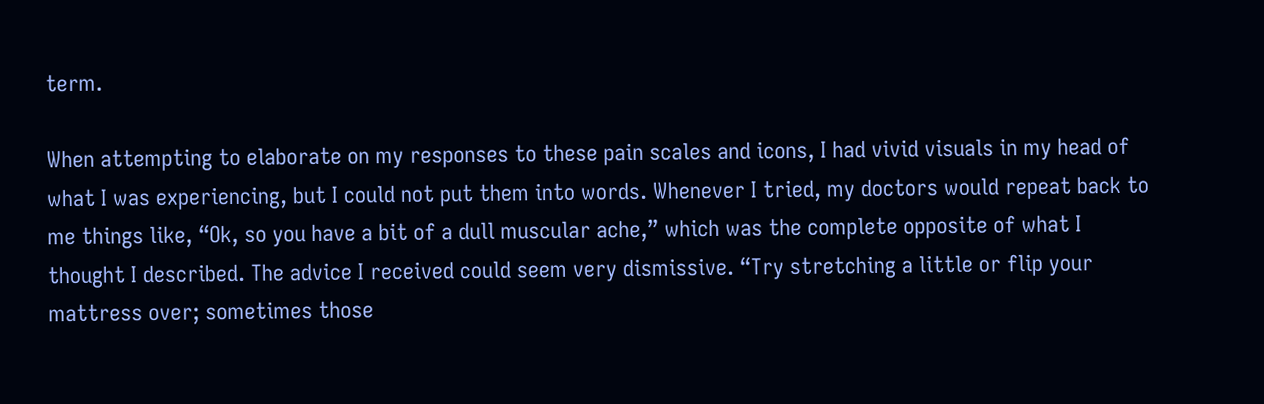term.

When attempting to elaborate on my responses to these pain scales and icons, I had vivid visuals in my head of what I was experiencing, but I could not put them into words. Whenever I tried, my doctors would repeat back to me things like, “Ok, so you have a bit of a dull muscular ache,” which was the complete opposite of what I thought I described. The advice I received could seem very dismissive. “Try stretching a little or flip your mattress over; sometimes those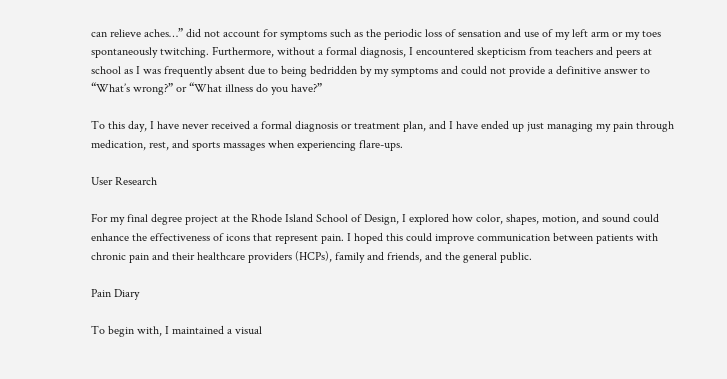can relieve aches…” did not account for symptoms such as the periodic loss of sensation and use of my left arm or my toes spontaneously twitching. Furthermore, without a formal diagnosis, I encountered skepticism from teachers and peers at school as I was frequently absent due to being bedridden by my symptoms and could not provide a definitive answer to “What’s wrong?” or “What illness do you have?”

To this day, I have never received a formal diagnosis or treatment plan, and I have ended up just managing my pain through medication, rest, and sports massages when experiencing flare-ups.

User Research

For my final degree project at the Rhode Island School of Design, I explored how color, shapes, motion, and sound could enhance the effectiveness of icons that represent pain. I hoped this could improve communication between patients with chronic pain and their healthcare providers (HCPs), family and friends, and the general public.

Pain Diary

To begin with, I maintained a visual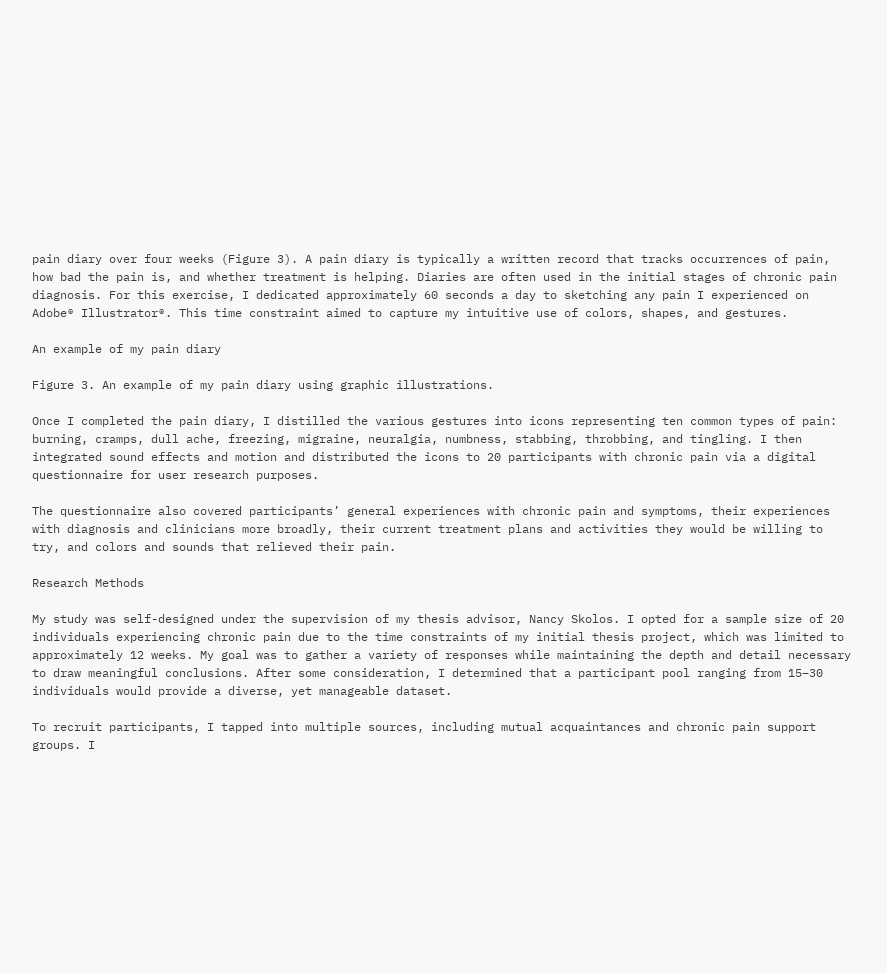pain diary over four weeks (Figure 3). A pain diary is typically a written record that tracks occurrences of pain, how bad the pain is, and whether treatment is helping. Diaries are often used in the initial stages of chronic pain diagnosis. For this exercise, I dedicated approximately 60 seconds a day to sketching any pain I experienced on Adobe® Illustrator®. This time constraint aimed to capture my intuitive use of colors, shapes, and gestures.

An example of my pain diary

Figure 3. An example of my pain diary using graphic illustrations.

Once I completed the pain diary, I distilled the various gestures into icons representing ten common types of pain: burning, cramps, dull ache, freezing, migraine, neuralgia, numbness, stabbing, throbbing, and tingling. I then integrated sound effects and motion and distributed the icons to 20 participants with chronic pain via a digital questionnaire for user research purposes.

The questionnaire also covered participants’ general experiences with chronic pain and symptoms, their experiences with diagnosis and clinicians more broadly, their current treatment plans and activities they would be willing to try, and colors and sounds that relieved their pain.

Research Methods

My study was self-designed under the supervision of my thesis advisor, Nancy Skolos. I opted for a sample size of 20 individuals experiencing chronic pain due to the time constraints of my initial thesis project, which was limited to approximately 12 weeks. My goal was to gather a variety of responses while maintaining the depth and detail necessary to draw meaningful conclusions. After some consideration, I determined that a participant pool ranging from 15–30 individuals would provide a diverse, yet manageable dataset.

To recruit participants, I tapped into multiple sources, including mutual acquaintances and chronic pain support groups. I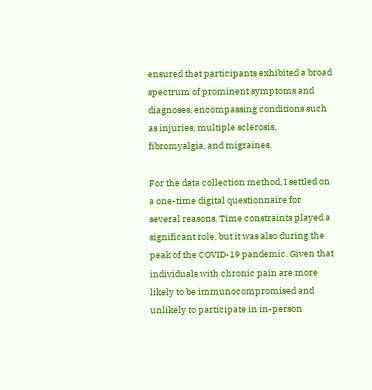ensured that participants exhibited a broad spectrum of prominent symptoms and diagnoses, encompassing conditions such as injuries, multiple sclerosis, fibromyalgia, and migraines.

For the data collection method, I settled on a one-time digital questionnaire for several reasons. Time constraints played a significant role, but it was also during the peak of the COVID-19 pandemic. Given that individuals with chronic pain are more likely to be immunocompromised and unlikely to participate in in-person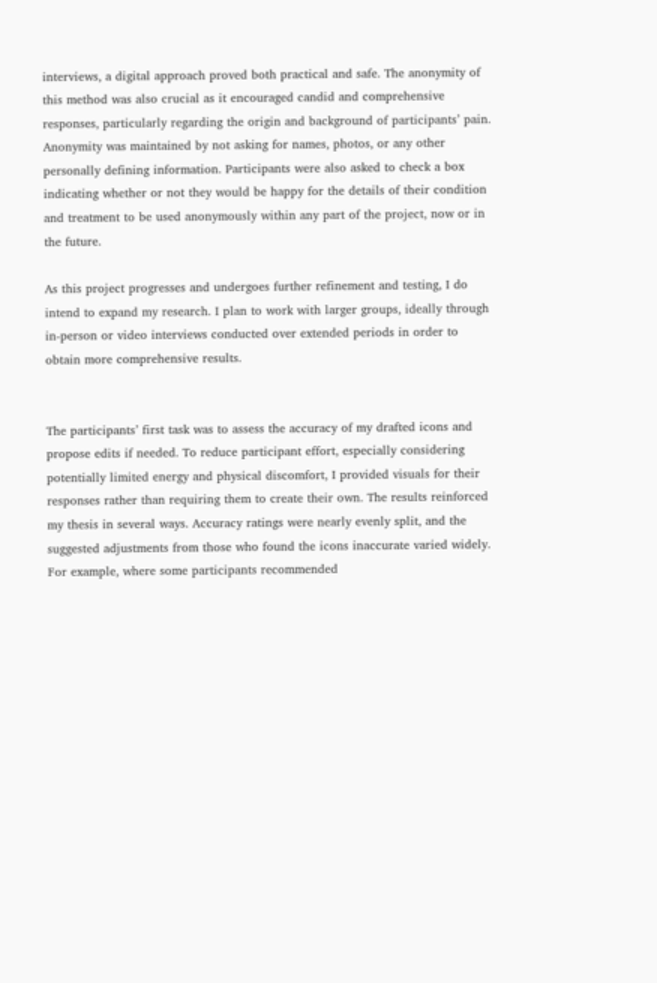interviews, a digital approach proved both practical and safe. The anonymity of this method was also crucial as it encouraged candid and comprehensive responses, particularly regarding the origin and background of participants’ pain. Anonymity was maintained by not asking for names, photos, or any other personally defining information. Participants were also asked to check a box indicating whether or not they would be happy for the details of their condition and treatment to be used anonymously within any part of the project, now or in the future.

As this project progresses and undergoes further refinement and testing, I do intend to expand my research. I plan to work with larger groups, ideally through in-person or video interviews conducted over extended periods in order to obtain more comprehensive results.


The participants’ first task was to assess the accuracy of my drafted icons and propose edits if needed. To reduce participant effort, especially considering potentially limited energy and physical discomfort, I provided visuals for their responses rather than requiring them to create their own. The results reinforced my thesis in several ways. Accuracy ratings were nearly evenly split, and the suggested adjustments from those who found the icons inaccurate varied widely. For example, where some participants recommended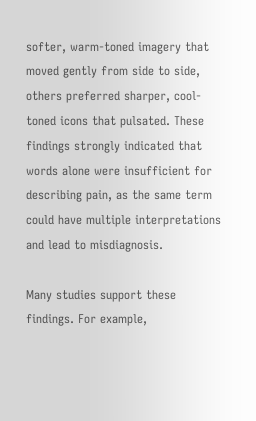softer, warm-toned imagery that moved gently from side to side, others preferred sharper, cool-toned icons that pulsated. These findings strongly indicated that words alone were insufficient for describing pain, as the same term could have multiple interpretations and lead to misdiagnosis.

Many studies support these findings. For example,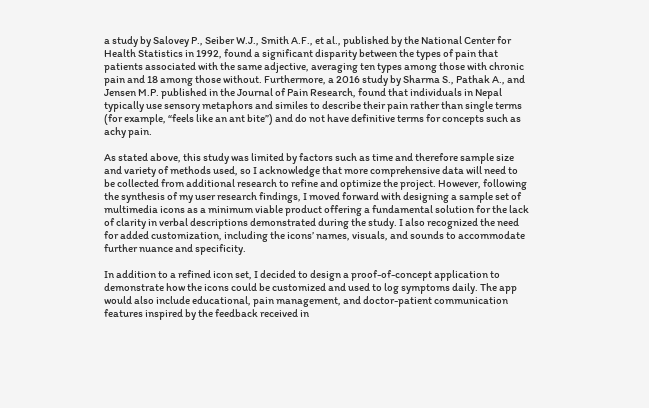a study by Salovey P., Seiber W.J., Smith A.F., et al., published by the National Center for Health Statistics in 1992, found a significant disparity between the types of pain that patients associated with the same adjective, averaging ten types among those with chronic pain and 18 among those without. Furthermore, a 2016 study by Sharma S., Pathak A., and Jensen M.P. published in the Journal of Pain Research, found that individuals in Nepal typically use sensory metaphors and similes to describe their pain rather than single terms (for example, “feels like an ant bite”) and do not have definitive terms for concepts such as achy pain.

As stated above, this study was limited by factors such as time and therefore sample size and variety of methods used, so I acknowledge that more comprehensive data will need to be collected from additional research to refine and optimize the project. However, following the synthesis of my user research findings, I moved forward with designing a sample set of multimedia icons as a minimum viable product offering a fundamental solution for the lack of clarity in verbal descriptions demonstrated during the study. I also recognized the need for added customization, including the icons’ names, visuals, and sounds to accommodate further nuance and specificity.

In addition to a refined icon set, I decided to design a proof-of-concept application to demonstrate how the icons could be customized and used to log symptoms daily. The app would also include educational, pain management, and doctor-patient communication features inspired by the feedback received in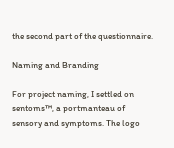the second part of the questionnaire.

Naming and Branding

For project naming, I settled on sentoms™, a portmanteau of sensory and symptoms. The logo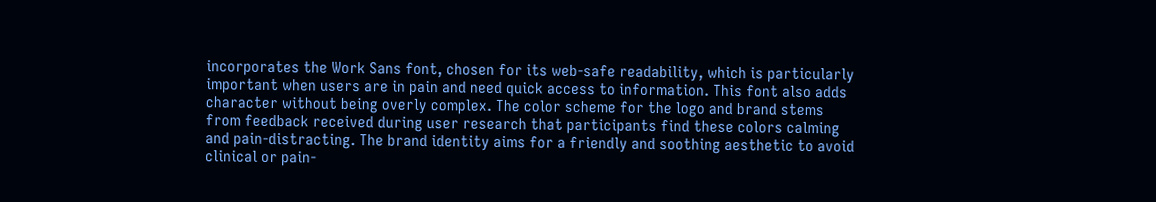incorporates the Work Sans font, chosen for its web-safe readability, which is particularly important when users are in pain and need quick access to information. This font also adds character without being overly complex. The color scheme for the logo and brand stems from feedback received during user research that participants find these colors calming and pain-distracting. The brand identity aims for a friendly and soothing aesthetic to avoid clinical or pain-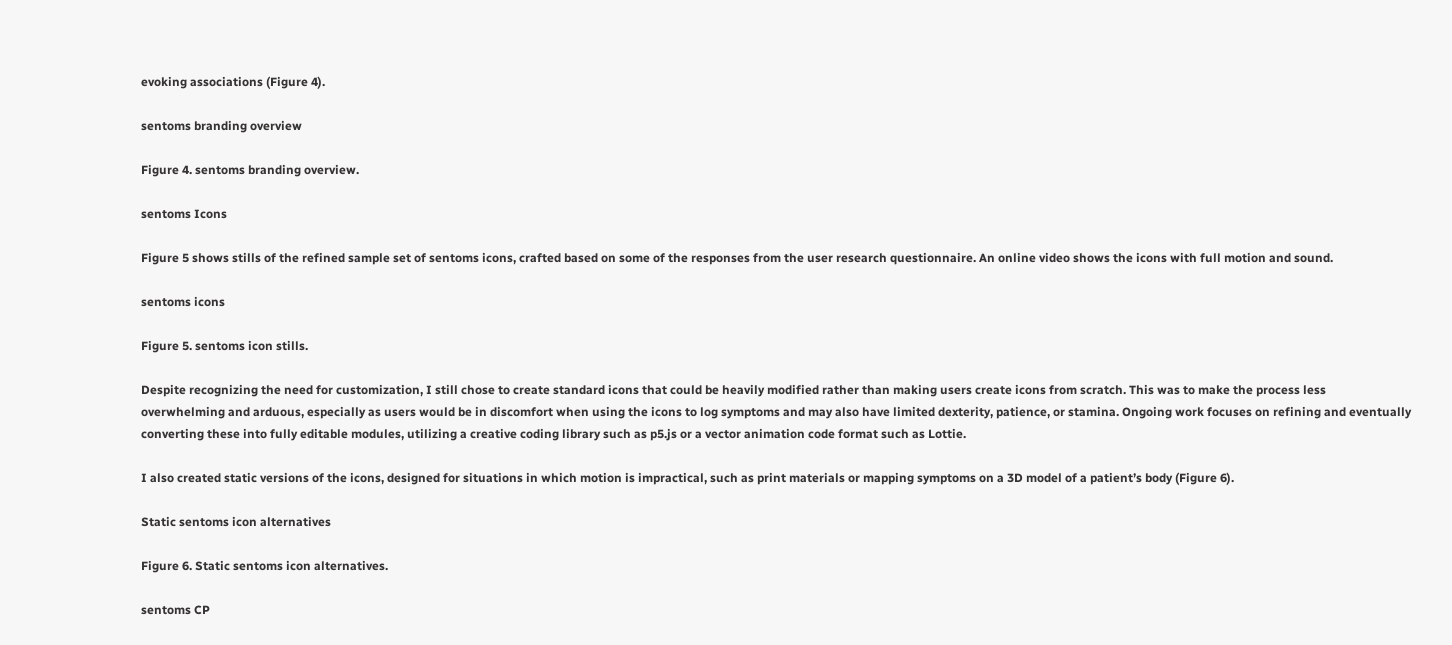evoking associations (Figure 4).

sentoms branding overview

Figure 4. sentoms branding overview.

sentoms Icons

Figure 5 shows stills of the refined sample set of sentoms icons, crafted based on some of the responses from the user research questionnaire. An online video shows the icons with full motion and sound.

sentoms icons

Figure 5. sentoms icon stills.

Despite recognizing the need for customization, I still chose to create standard icons that could be heavily modified rather than making users create icons from scratch. This was to make the process less overwhelming and arduous, especially as users would be in discomfort when using the icons to log symptoms and may also have limited dexterity, patience, or stamina. Ongoing work focuses on refining and eventually converting these into fully editable modules, utilizing a creative coding library such as p5.js or a vector animation code format such as Lottie.

I also created static versions of the icons, designed for situations in which motion is impractical, such as print materials or mapping symptoms on a 3D model of a patient’s body (Figure 6).

Static sentoms icon alternatives

Figure 6. Static sentoms icon alternatives.

sentoms CP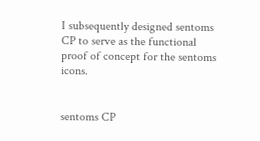I subsequently designed sentoms CP to serve as the functional proof of concept for the sentoms icons.


sentoms CP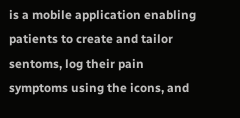is a mobile application enabling patients to create and tailor sentoms, log their pain symptoms using the icons, and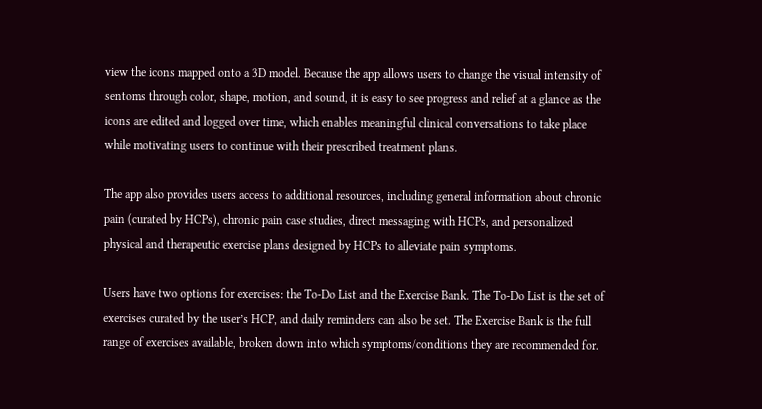view the icons mapped onto a 3D model. Because the app allows users to change the visual intensity of sentoms through color, shape, motion, and sound, it is easy to see progress and relief at a glance as the icons are edited and logged over time, which enables meaningful clinical conversations to take place while motivating users to continue with their prescribed treatment plans.

The app also provides users access to additional resources, including general information about chronic pain (curated by HCPs), chronic pain case studies, direct messaging with HCPs, and personalized physical and therapeutic exercise plans designed by HCPs to alleviate pain symptoms.

Users have two options for exercises: the To-Do List and the Exercise Bank. The To-Do List is the set of exercises curated by the user’s HCP, and daily reminders can also be set. The Exercise Bank is the full range of exercises available, broken down into which symptoms/conditions they are recommended for.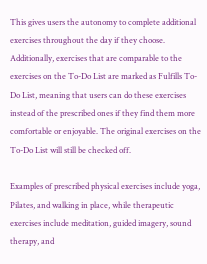This gives users the autonomy to complete additional exercises throughout the day if they choose. Additionally, exercises that are comparable to the exercises on the To-Do List are marked as Fulfills To-Do List, meaning that users can do these exercises instead of the prescribed ones if they find them more comfortable or enjoyable. The original exercises on the To-Do List will still be checked off.

Examples of prescribed physical exercises include yoga, Pilates, and walking in place, while therapeutic exercises include meditation, guided imagery, sound therapy, and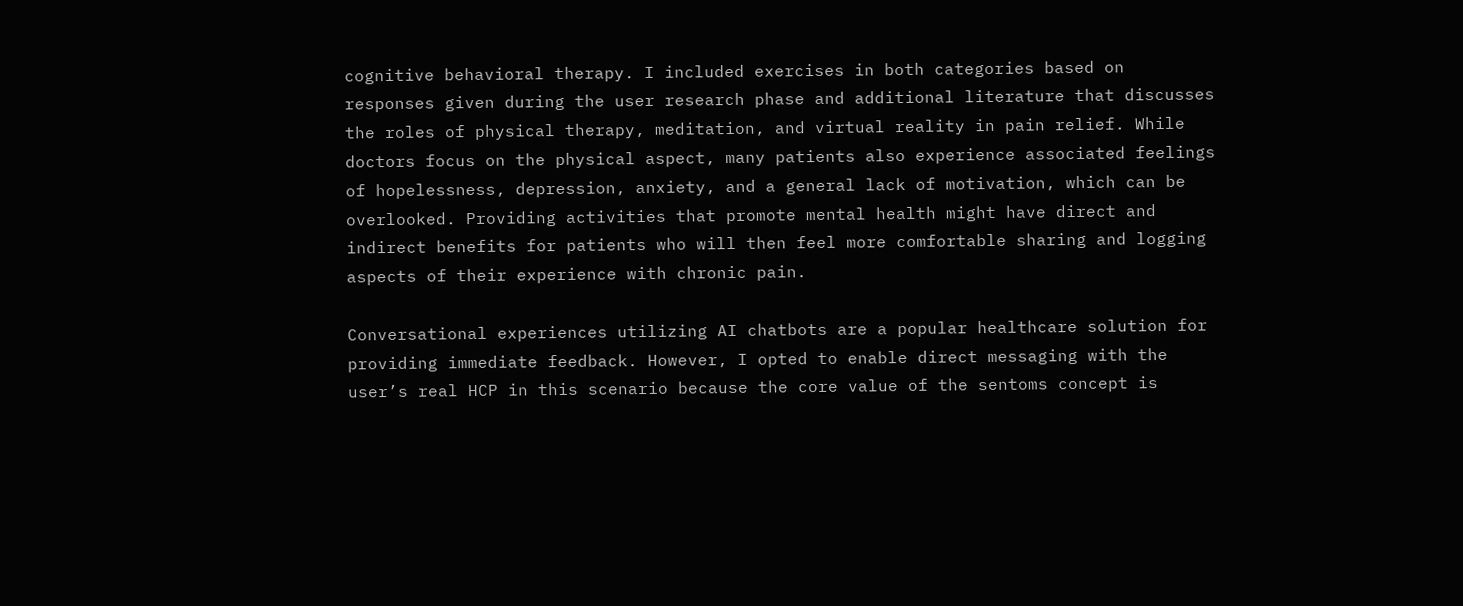cognitive behavioral therapy. I included exercises in both categories based on responses given during the user research phase and additional literature that discusses the roles of physical therapy, meditation, and virtual reality in pain relief. While doctors focus on the physical aspect, many patients also experience associated feelings of hopelessness, depression, anxiety, and a general lack of motivation, which can be overlooked. Providing activities that promote mental health might have direct and indirect benefits for patients who will then feel more comfortable sharing and logging aspects of their experience with chronic pain.

Conversational experiences utilizing AI chatbots are a popular healthcare solution for providing immediate feedback. However, I opted to enable direct messaging with the user’s real HCP in this scenario because the core value of the sentoms concept is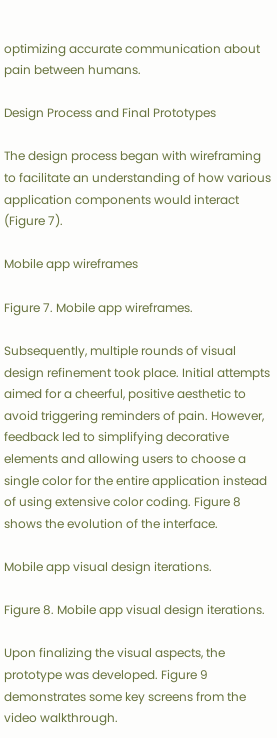optimizing accurate communication about pain between humans.

Design Process and Final Prototypes

The design process began with wireframing to facilitate an understanding of how various application components would interact (Figure 7).

Mobile app wireframes

Figure 7. Mobile app wireframes.

Subsequently, multiple rounds of visual design refinement took place. Initial attempts aimed for a cheerful, positive aesthetic to avoid triggering reminders of pain. However, feedback led to simplifying decorative elements and allowing users to choose a single color for the entire application instead of using extensive color coding. Figure 8 shows the evolution of the interface.

Mobile app visual design iterations.

Figure 8. Mobile app visual design iterations.

Upon finalizing the visual aspects, the prototype was developed. Figure 9 demonstrates some key screens from the video walkthrough.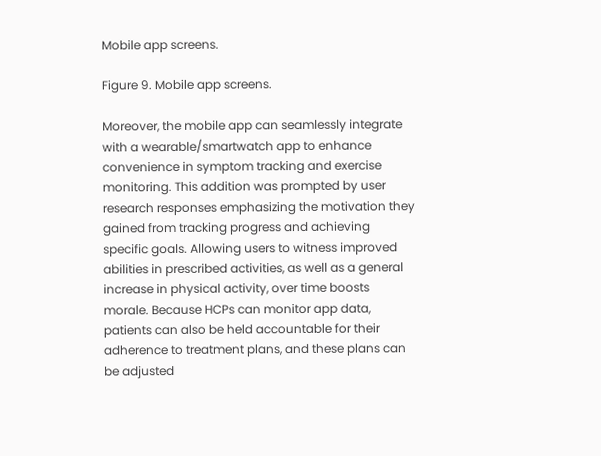Mobile app screens.

Figure 9. Mobile app screens.

Moreover, the mobile app can seamlessly integrate with a wearable/smartwatch app to enhance convenience in symptom tracking and exercise monitoring. This addition was prompted by user research responses emphasizing the motivation they gained from tracking progress and achieving specific goals. Allowing users to witness improved abilities in prescribed activities, as well as a general increase in physical activity, over time boosts morale. Because HCPs can monitor app data, patients can also be held accountable for their adherence to treatment plans, and these plans can be adjusted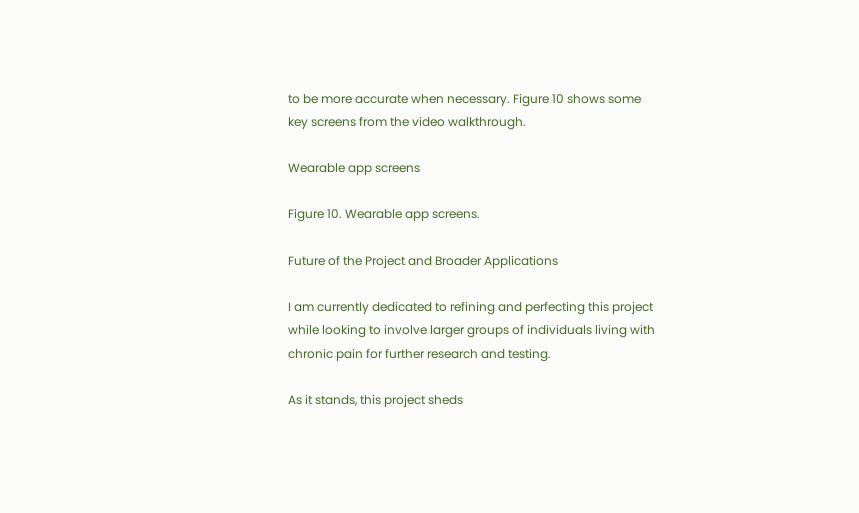to be more accurate when necessary. Figure 10 shows some key screens from the video walkthrough.

Wearable app screens

Figure 10. Wearable app screens.

Future of the Project and Broader Applications

I am currently dedicated to refining and perfecting this project while looking to involve larger groups of individuals living with chronic pain for further research and testing.

As it stands, this project sheds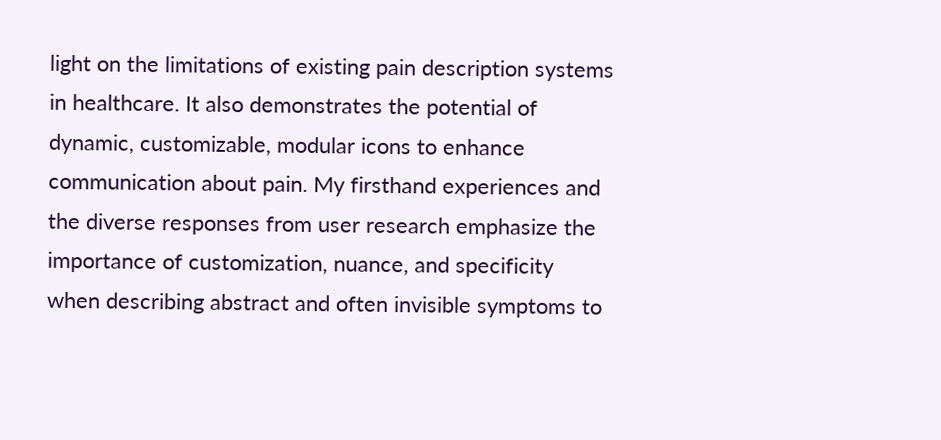light on the limitations of existing pain description systems in healthcare. It also demonstrates the potential of dynamic, customizable, modular icons to enhance communication about pain. My firsthand experiences and the diverse responses from user research emphasize the importance of customization, nuance, and specificity when describing abstract and often invisible symptoms to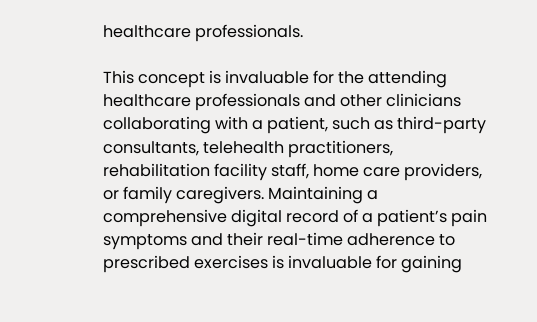healthcare professionals.

This concept is invaluable for the attending healthcare professionals and other clinicians collaborating with a patient, such as third-party consultants, telehealth practitioners, rehabilitation facility staff, home care providers, or family caregivers. Maintaining a comprehensive digital record of a patient’s pain symptoms and their real-time adherence to prescribed exercises is invaluable for gaining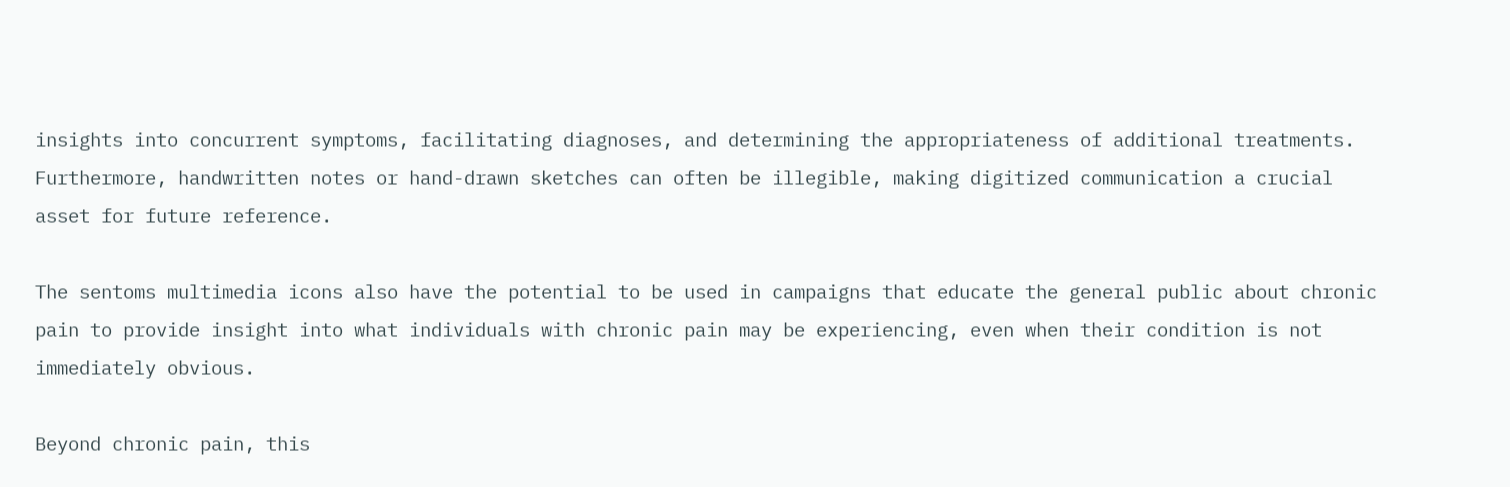insights into concurrent symptoms, facilitating diagnoses, and determining the appropriateness of additional treatments. Furthermore, handwritten notes or hand-drawn sketches can often be illegible, making digitized communication a crucial asset for future reference.

The sentoms multimedia icons also have the potential to be used in campaigns that educate the general public about chronic pain to provide insight into what individuals with chronic pain may be experiencing, even when their condition is not immediately obvious.

Beyond chronic pain, this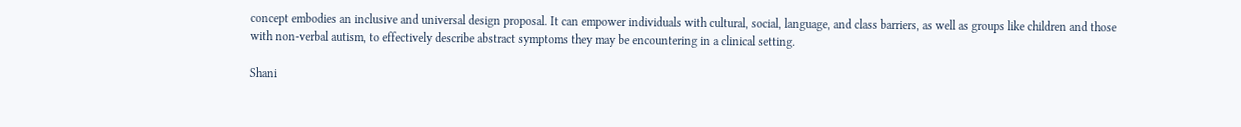concept embodies an inclusive and universal design proposal. It can empower individuals with cultural, social, language, and class barriers, as well as groups like children and those with non-verbal autism, to effectively describe abstract symptoms they may be encountering in a clinical setting.

Shani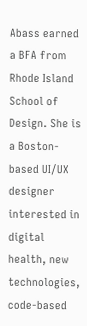Abass earned a BFA from Rhode Island School of Design. She is a Boston-based UI/UX designer interested in digital health, new technologies, code-based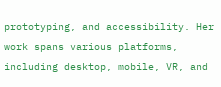prototyping, and accessibility. Her work spans various platforms, including desktop, mobile, VR, and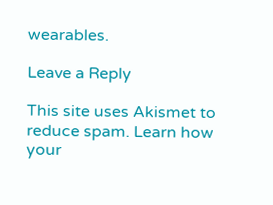wearables.

Leave a Reply

This site uses Akismet to reduce spam. Learn how your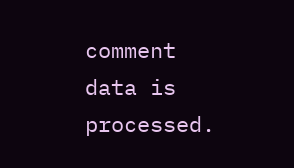comment data is processed.